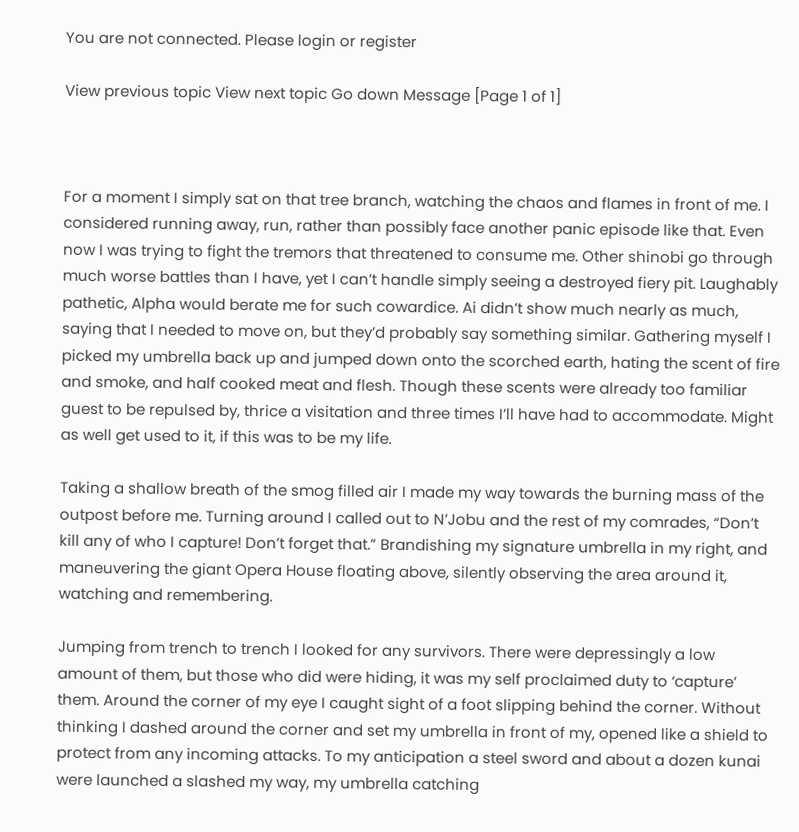You are not connected. Please login or register

View previous topic View next topic Go down Message [Page 1 of 1]



For a moment I simply sat on that tree branch, watching the chaos and flames in front of me. I considered running away, run, rather than possibly face another panic episode like that. Even now I was trying to fight the tremors that threatened to consume me. Other shinobi go through much worse battles than I have, yet I can’t handle simply seeing a destroyed fiery pit. Laughably pathetic, Alpha would berate me for such cowardice. Ai didn’t show much nearly as much, saying that I needed to move on, but they’d probably say something similar. Gathering myself I picked my umbrella back up and jumped down onto the scorched earth, hating the scent of fire and smoke, and half cooked meat and flesh. Though these scents were already too familiar guest to be repulsed by, thrice a visitation and three times I’ll have had to accommodate. Might as well get used to it, if this was to be my life.

Taking a shallow breath of the smog filled air I made my way towards the burning mass of the outpost before me. Turning around I called out to N’Jobu and the rest of my comrades, “Don’t kill any of who I capture! Don’t forget that.” Brandishing my signature umbrella in my right, and maneuvering the giant Opera House floating above, silently observing the area around it, watching and remembering.

Jumping from trench to trench I looked for any survivors. There were depressingly a low amount of them, but those who did were hiding, it was my self proclaimed duty to ‘capture’ them. Around the corner of my eye I caught sight of a foot slipping behind the corner. Without thinking I dashed around the corner and set my umbrella in front of my, opened like a shield to protect from any incoming attacks. To my anticipation a steel sword and about a dozen kunai were launched a slashed my way, my umbrella catching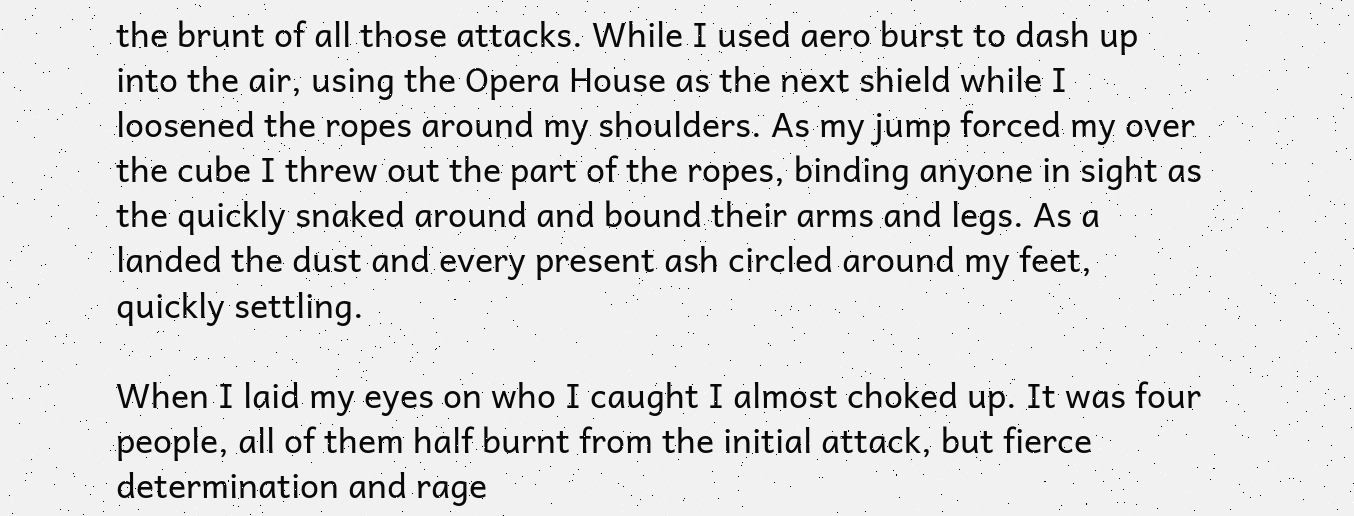the brunt of all those attacks. While I used aero burst to dash up into the air, using the Opera House as the next shield while I loosened the ropes around my shoulders. As my jump forced my over the cube I threw out the part of the ropes, binding anyone in sight as the quickly snaked around and bound their arms and legs. As a landed the dust and every present ash circled around my feet, quickly settling.

When I laid my eyes on who I caught I almost choked up. It was four people, all of them half burnt from the initial attack, but fierce determination and rage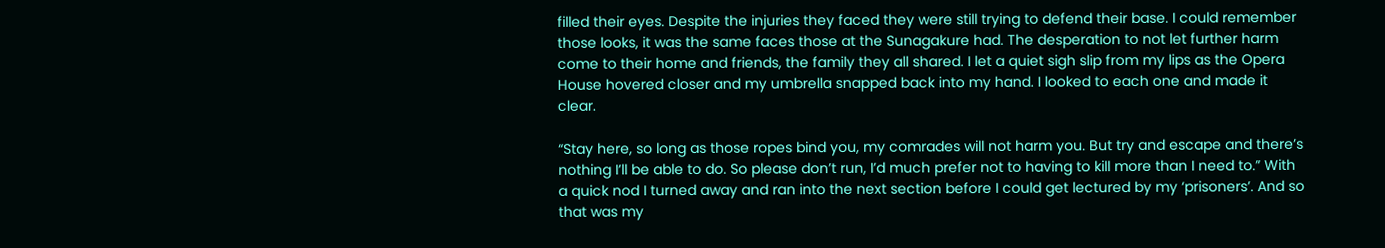filled their eyes. Despite the injuries they faced they were still trying to defend their base. I could remember those looks, it was the same faces those at the Sunagakure had. The desperation to not let further harm come to their home and friends, the family they all shared. I let a quiet sigh slip from my lips as the Opera House hovered closer and my umbrella snapped back into my hand. I looked to each one and made it clear.

“Stay here, so long as those ropes bind you, my comrades will not harm you. But try and escape and there’s nothing I’ll be able to do. So please don’t run, I’d much prefer not to having to kill more than I need to.” With a quick nod I turned away and ran into the next section before I could get lectured by my ‘prisoners’. And so that was my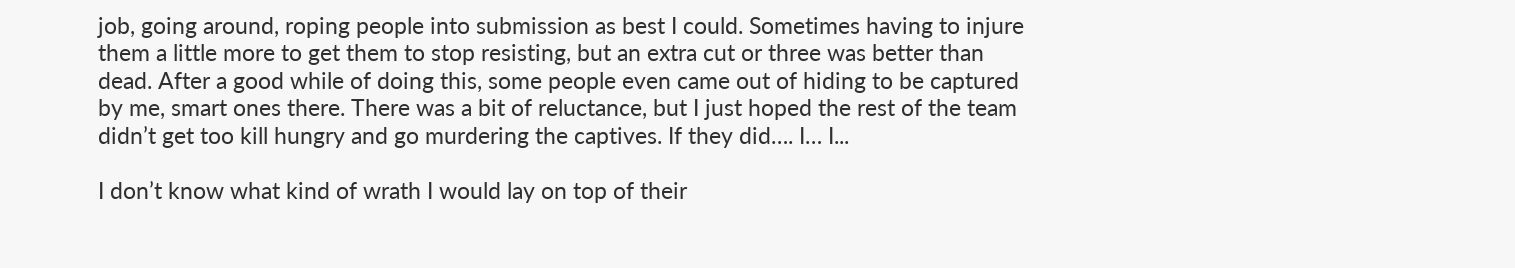job, going around, roping people into submission as best I could. Sometimes having to injure them a little more to get them to stop resisting, but an extra cut or three was better than dead. After a good while of doing this, some people even came out of hiding to be captured by me, smart ones there. There was a bit of reluctance, but I just hoped the rest of the team didn’t get too kill hungry and go murdering the captives. If they did…. I… I...

I don’t know what kind of wrath I would lay on top of their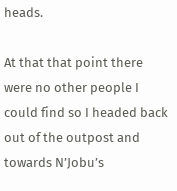heads.

At that that point there were no other people I could find so I headed back out of the outpost and towards N’Jobu’s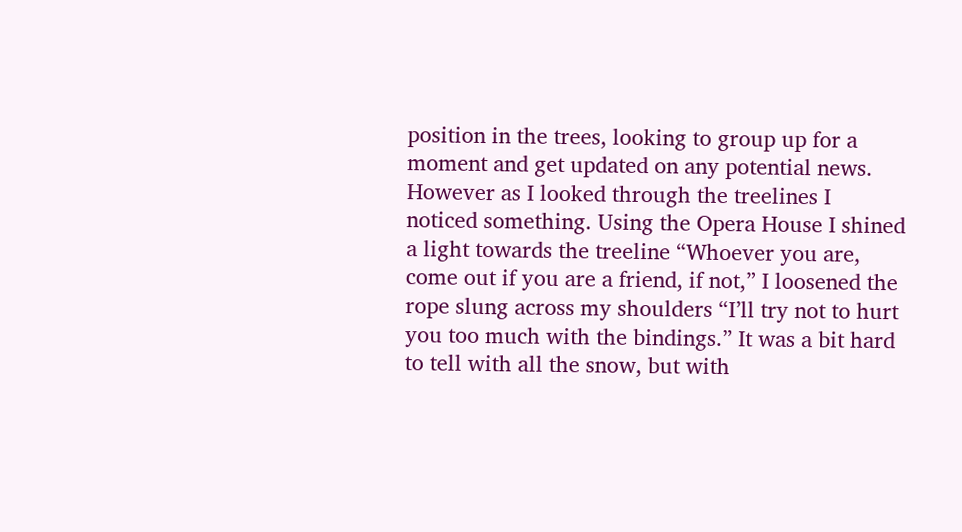position in the trees, looking to group up for a moment and get updated on any potential news. However as I looked through the treelines I noticed something. Using the Opera House I shined a light towards the treeline “Whoever you are, come out if you are a friend, if not,” I loosened the rope slung across my shoulders “I’ll try not to hurt you too much with the bindings.” It was a bit hard to tell with all the snow, but with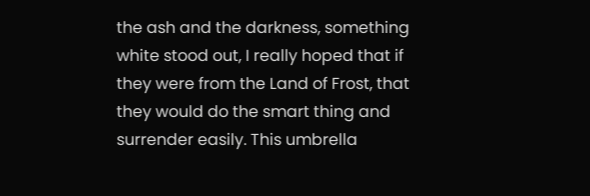the ash and the darkness, something white stood out, I really hoped that if they were from the Land of Frost, that they would do the smart thing and surrender easily. This umbrella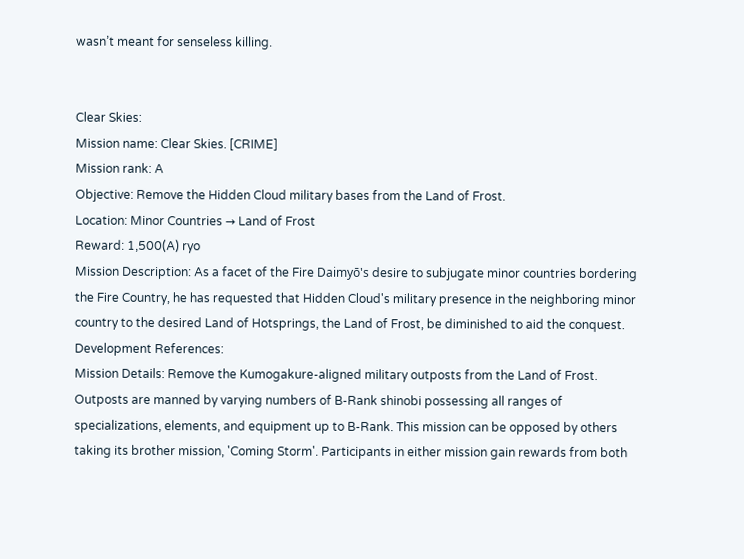wasn’t meant for senseless killing.


Clear Skies:
Mission name: Clear Skies. [CRIME]
Mission rank: A
Objective: Remove the Hidden Cloud military bases from the Land of Frost.
Location: Minor Countries → Land of Frost
Reward: 1,500(A) ryo
Mission Description: As a facet of the Fire Daimyō's desire to subjugate minor countries bordering the Fire Country, he has requested that Hidden Cloud's military presence in the neighboring minor country to the desired Land of Hotsprings, the Land of Frost, be diminished to aid the conquest.
Development References:
Mission Details: Remove the Kumogakure-aligned military outposts from the Land of Frost. Outposts are manned by varying numbers of B-Rank shinobi possessing all ranges of specializations, elements, and equipment up to B-Rank. This mission can be opposed by others taking its brother mission, 'Coming Storm'. Participants in either mission gain rewards from both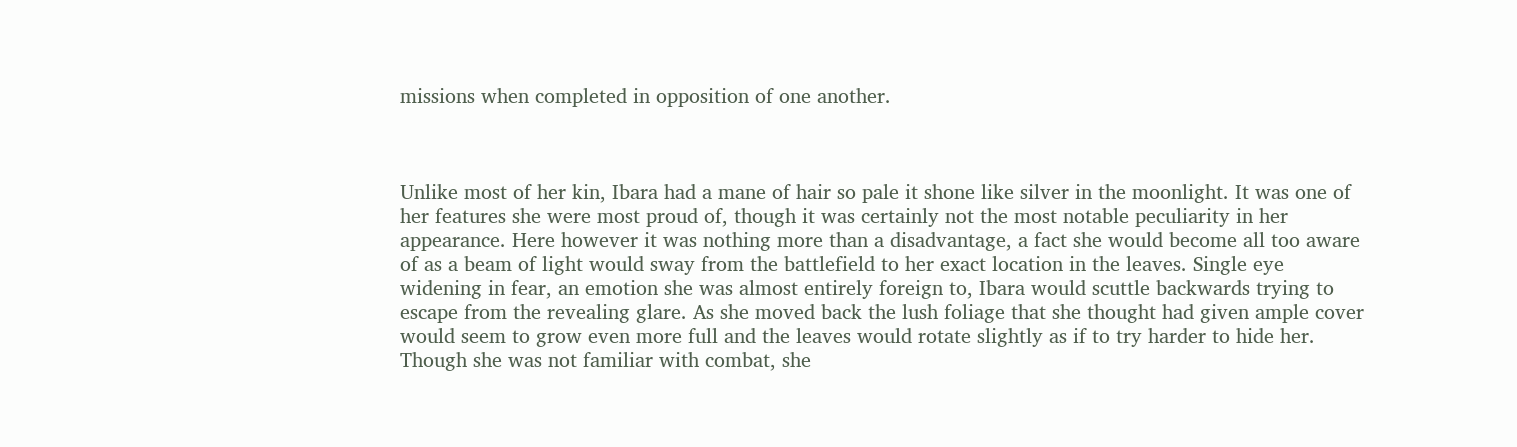missions when completed in opposition of one another.



Unlike most of her kin, Ibara had a mane of hair so pale it shone like silver in the moonlight. It was one of her features she were most proud of, though it was certainly not the most notable peculiarity in her appearance. Here however it was nothing more than a disadvantage, a fact she would become all too aware of as a beam of light would sway from the battlefield to her exact location in the leaves. Single eye widening in fear, an emotion she was almost entirely foreign to, Ibara would scuttle backwards trying to escape from the revealing glare. As she moved back the lush foliage that she thought had given ample cover would seem to grow even more full and the leaves would rotate slightly as if to try harder to hide her. Though she was not familiar with combat, she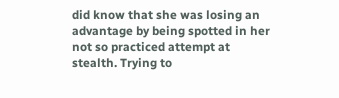did know that she was losing an advantage by being spotted in her not so practiced attempt at stealth. Trying to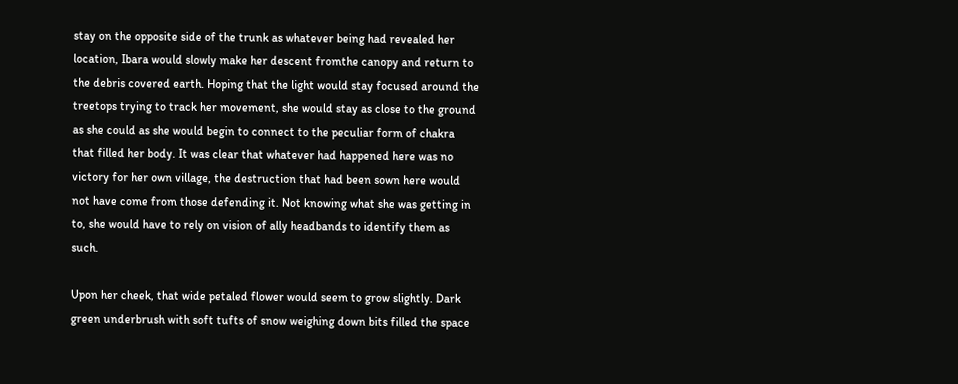stay on the opposite side of the trunk as whatever being had revealed her location, Ibara would slowly make her descent fromthe canopy and return to the debris covered earth. Hoping that the light would stay focused around the treetops trying to track her movement, she would stay as close to the ground as she could as she would begin to connect to the peculiar form of chakra that filled her body. It was clear that whatever had happened here was no victory for her own village, the destruction that had been sown here would not have come from those defending it. Not knowing what she was getting in to, she would have to rely on vision of ally headbands to identify them as such.

Upon her cheek, that wide petaled flower would seem to grow slightly. Dark green underbrush with soft tufts of snow weighing down bits filled the space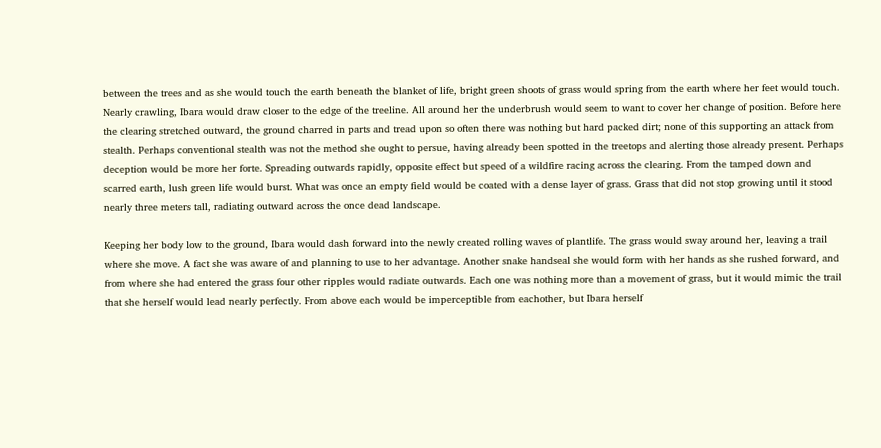between the trees and as she would touch the earth beneath the blanket of life, bright green shoots of grass would spring from the earth where her feet would touch. Nearly crawling, Ibara would draw closer to the edge of the treeline. All around her the underbrush would seem to want to cover her change of position. Before here the clearing stretched outward, the ground charred in parts and tread upon so often there was nothing but hard packed dirt; none of this supporting an attack from stealth. Perhaps conventional stealth was not the method she ought to persue, having already been spotted in the treetops and alerting those already present. Perhaps deception would be more her forte. Spreading outwards rapidly, opposite effect but speed of a wildfire racing across the clearing. From the tamped down and scarred earth, lush green life would burst. What was once an empty field would be coated with a dense layer of grass. Grass that did not stop growing until it stood nearly three meters tall, radiating outward across the once dead landscape.

Keeping her body low to the ground, Ibara would dash forward into the newly created rolling waves of plantlife. The grass would sway around her, leaving a trail where she move. A fact she was aware of and planning to use to her advantage. Another snake handseal she would form with her hands as she rushed forward, and from where she had entered the grass four other ripples would radiate outwards. Each one was nothing more than a movement of grass, but it would mimic the trail that she herself would lead nearly perfectly. From above each would be imperceptible from eachother, but Ibara herself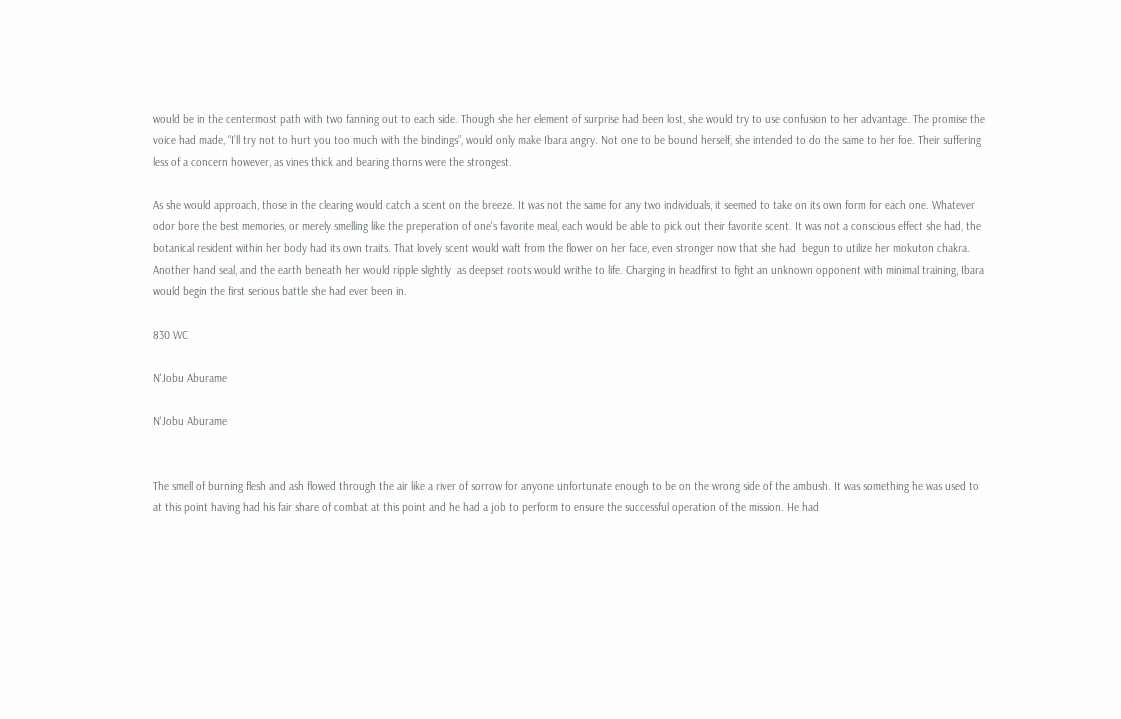would be in the centermost path with two fanning out to each side. Though she her element of surprise had been lost, she would try to use confusion to her advantage. The promise the voice had made, “I’ll try not to hurt you too much with the bindings”, would only make Ibara angry. Not one to be bound herself, she intended to do the same to her foe. Their suffering less of a concern however, as vines thick and bearing thorns were the strongest.

As she would approach, those in the clearing would catch a scent on the breeze. It was not the same for any two individuals, it seemed to take on its own form for each one. Whatever odor bore the best memories, or merely smelling like the preperation of one's favorite meal, each would be able to pick out their favorite scent. It was not a conscious effect she had, the botanical resident within her body had its own traits. That lovely scent would waft from the flower on her face, even stronger now that she had  begun to utilize her mokuton chakra. Another hand seal, and the earth beneath her would ripple slightly  as deepset roots would writhe to life. Charging in headfirst to fight an unknown opponent with minimal training, Ibara would begin the first serious battle she had ever been in.

830 WC

N'Jobu Aburame

N'Jobu Aburame


The smell of burning flesh and ash flowed through the air like a river of sorrow for anyone unfortunate enough to be on the wrong side of the ambush. It was something he was used to at this point having had his fair share of combat at this point and he had a job to perform to ensure the successful operation of the mission. He had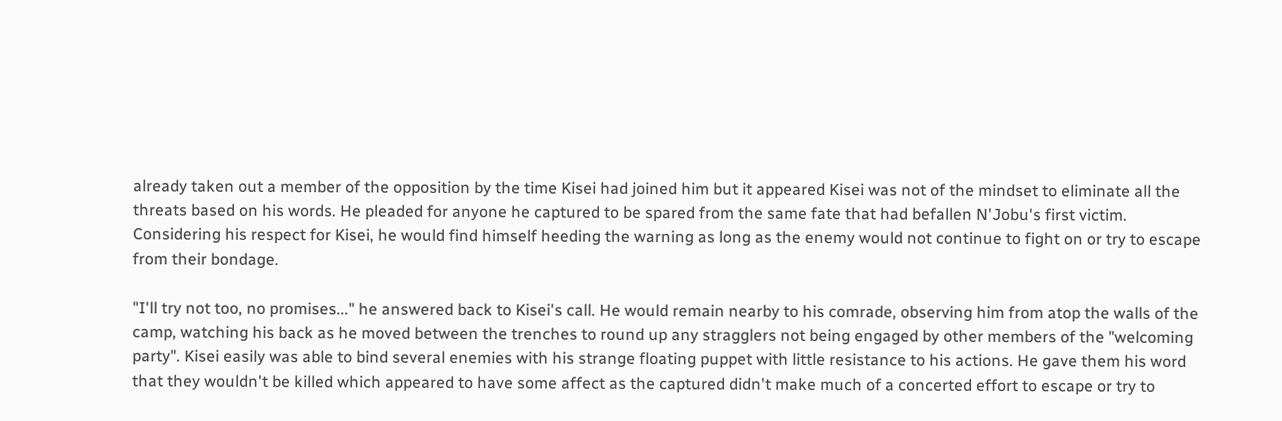already taken out a member of the opposition by the time Kisei had joined him but it appeared Kisei was not of the mindset to eliminate all the threats based on his words. He pleaded for anyone he captured to be spared from the same fate that had befallen N'Jobu's first victim. Considering his respect for Kisei, he would find himself heeding the warning as long as the enemy would not continue to fight on or try to escape from their bondage.

"I'll try not too, no promises..." he answered back to Kisei's call. He would remain nearby to his comrade, observing him from atop the walls of the camp, watching his back as he moved between the trenches to round up any stragglers not being engaged by other members of the "welcoming party". Kisei easily was able to bind several enemies with his strange floating puppet with little resistance to his actions. He gave them his word that they wouldn't be killed which appeared to have some affect as the captured didn't make much of a concerted effort to escape or try to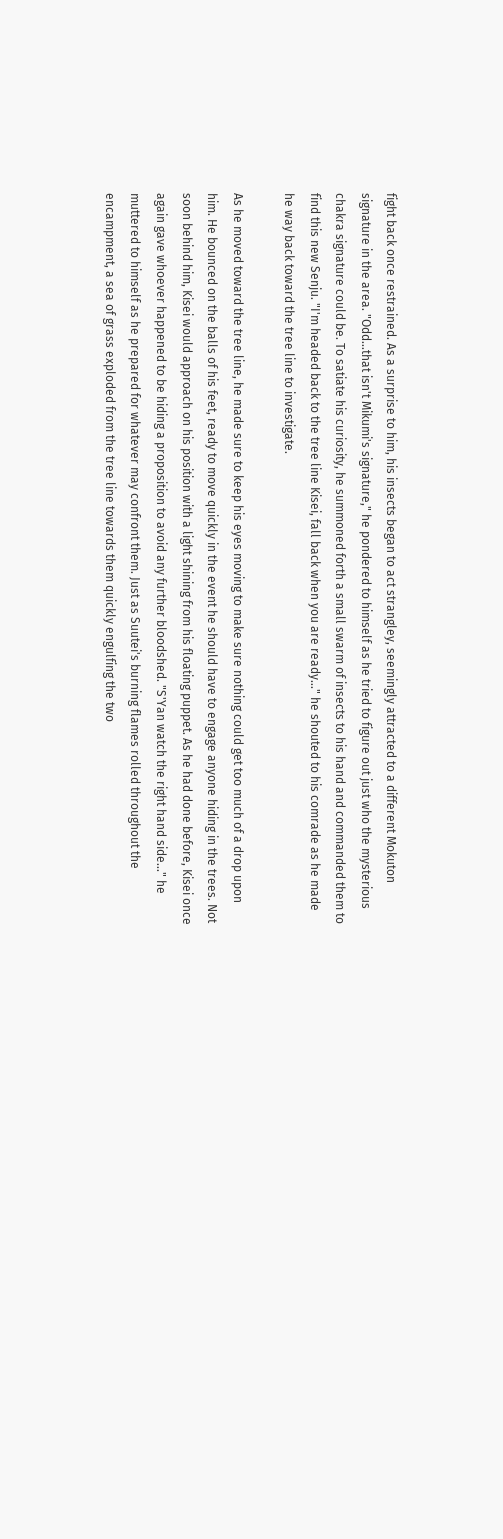fight back once restrained. As a surprise to him, his insects began to act strangley, seemingly attracted to a different Mokuton signature in the area. "Odd...that isn't Mikumi's signature," he pondered to himself as he tried to figure out just who the mysterious chakra signature could be. To satiate his curiosity, he summoned forth a small swarm of insects to his hand and commanded them to find this new Senju. "I'm headed back to the tree line Kisei, fall back when you are ready..." he shouted to his comrade as he made he way back toward the tree line to investigate.

As he moved toward the tree line, he made sure to keep his eyes moving to make sure nothing could get too much of a drop upon him. He bounced on the balls of his feet, ready to move quickly in the event he should have to engage anyone hiding in the trees. Not soon behind him, Kisei would approach on his position with a light shining from his floating puppet. As he had done before, Kisei once again gave whoever happened to be hiding a proposition to avoid any further bloodshed. "S'Yan watch the right hand side..." he muttered to himself as he prepared for whatever may confront them. Just as Suutei's burning flames rolled throughout the encampment, a sea of grass exploded from the tree line towards them quickly engulfing the two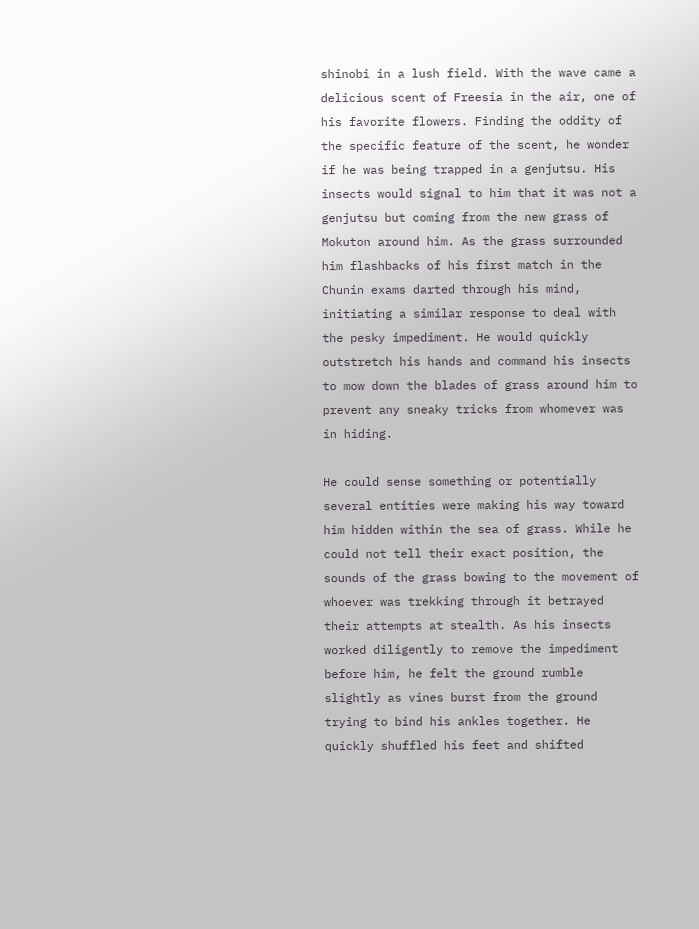shinobi in a lush field. With the wave came a delicious scent of Freesia in the air, one of his favorite flowers. Finding the oddity of the specific feature of the scent, he wonder if he was being trapped in a genjutsu. His insects would signal to him that it was not a genjutsu but coming from the new grass of Mokuton around him. As the grass surrounded him flashbacks of his first match in the Chunin exams darted through his mind, initiating a similar response to deal with the pesky impediment. He would quickly outstretch his hands and command his insects to mow down the blades of grass around him to prevent any sneaky tricks from whomever was in hiding.

He could sense something or potentially several entities were making his way toward him hidden within the sea of grass. While he could not tell their exact position, the sounds of the grass bowing to the movement of whoever was trekking through it betrayed their attempts at stealth. As his insects worked diligently to remove the impediment before him, he felt the ground rumble slightly as vines burst from the ground trying to bind his ankles together. He quickly shuffled his feet and shifted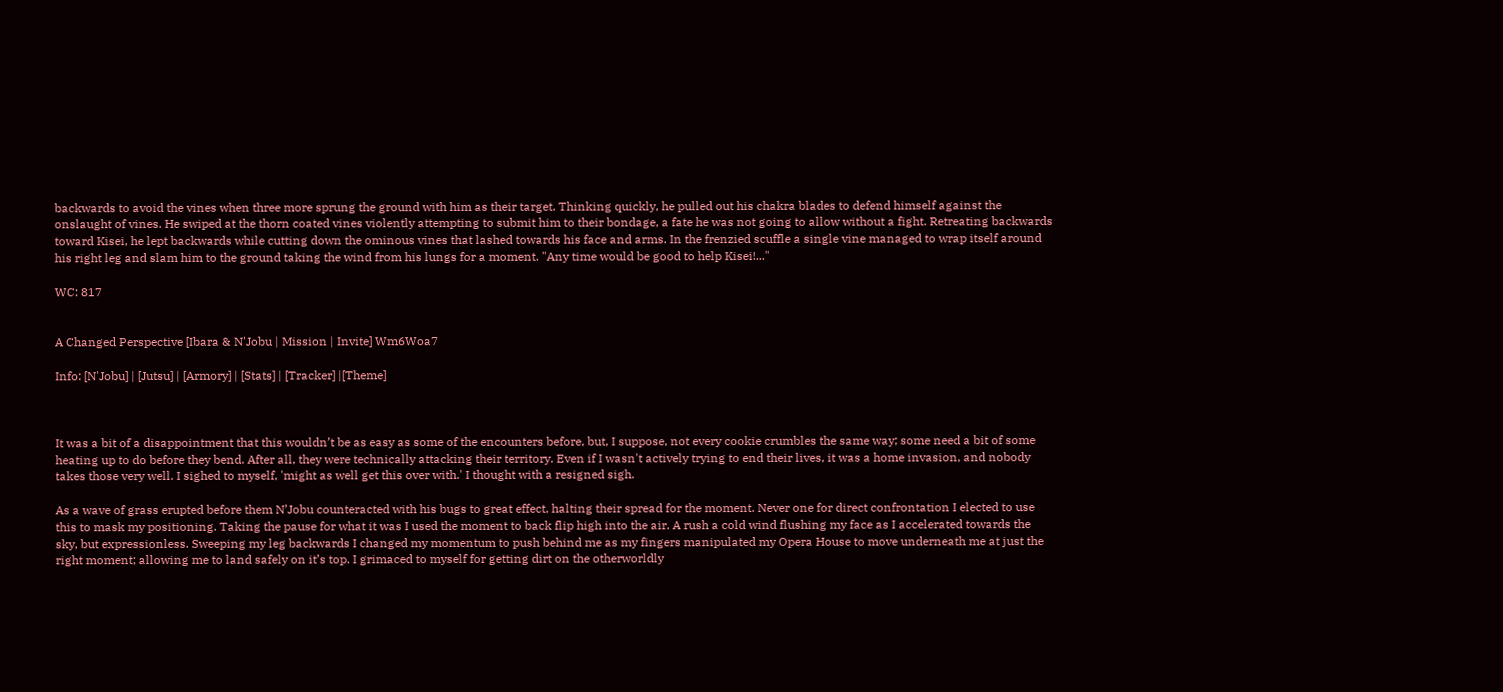backwards to avoid the vines when three more sprung the ground with him as their target. Thinking quickly, he pulled out his chakra blades to defend himself against the onslaught of vines. He swiped at the thorn coated vines violently attempting to submit him to their bondage, a fate he was not going to allow without a fight. Retreating backwards toward Kisei, he lept backwards while cutting down the ominous vines that lashed towards his face and arms. In the frenzied scuffle a single vine managed to wrap itself around his right leg and slam him to the ground taking the wind from his lungs for a moment. "Any time would be good to help Kisei!..."

WC: 817


A Changed Perspective [Ibara & N'Jobu | Mission | Invite] Wm6Woa7

Info: [N'Jobu] | [Jutsu] | [Armory] | [Stats] | [Tracker] |[Theme]



It was a bit of a disappointment that this wouldn’t be as easy as some of the encounters before, but, I suppose, not every cookie crumbles the same way; some need a bit of some heating up to do before they bend. After all, they were technically attacking their territory. Even if I wasn't actively trying to end their lives, it was a home invasion, and nobody takes those very well. I sighed to myself, 'might as well get this over with.' I thought with a resigned sigh.

As a wave of grass erupted before them N’Jobu counteracted with his bugs to great effect, halting their spread for the moment. Never one for direct confrontation I elected to use this to mask my positioning. Taking the pause for what it was I used the moment to back flip high into the air. A rush a cold wind flushing my face as I accelerated towards the sky, but expressionless. Sweeping my leg backwards I changed my momentum to push behind me as my fingers manipulated my Opera House to move underneath me at just the right moment; allowing me to land safely on it’s top. I grimaced to myself for getting dirt on the otherworldly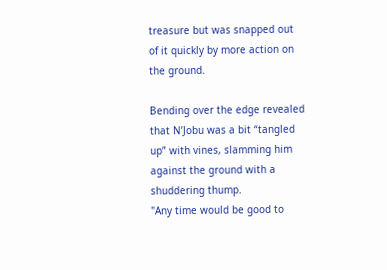treasure but was snapped out of it quickly by more action on the ground.

Bending over the edge revealed that N’Jobu was a bit “tangled up” with vines, slamming him against the ground with a shuddering thump.
"Any time would be good to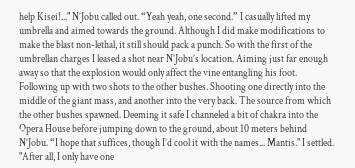help Kisei!..." N’Jobu called out. “Yeah yeah, one second.” I casually lifted my umbrella and aimed towards the ground. Although I did make modifications to make the blast non-lethal, it still should pack a punch. So with the first of the umbrellan charges I leased a shot near N’Jobu’s location. Aiming just far enough away so that the explosion would only affect the vine entangling his foot. Following up with two shots to the other bushes. Shooting one directly into the middle of the giant mass, and another into the very back. The source from which the other bushes spawned. Deeming it safe I channeled a bit of chakra into the Opera House before jumping down to the ground, about 10 meters behind N’Jobu. “I hope that suffices, though I’d cool it with the names... Mantis." I settled. "After all, I only have one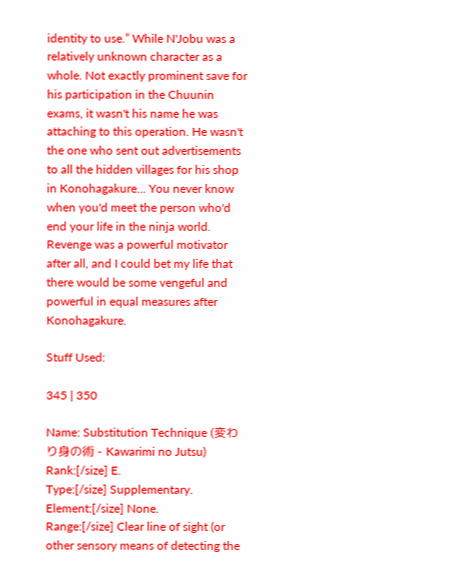identity to use.” While N'Jobu was a relatively unknown character as a whole. Not exactly prominent save for his participation in the Chuunin exams, it wasn't his name he was attaching to this operation. He wasn't the one who sent out advertisements to all the hidden villages for his shop in Konohagakure... You never know when you'd meet the person who'd end your life in the ninja world. Revenge was a powerful motivator after all, and I could bet my life that there would be some vengeful and powerful in equal measures after Konohagakure.

Stuff Used:

345 | 350

Name: Substitution Technique (変わり身の術 - Kawarimi no Jutsu)
Rank:[/size] E.
Type:[/size] Supplementary.
Element:[/size] None.
Range:[/size] Clear line of sight (or other sensory means of detecting the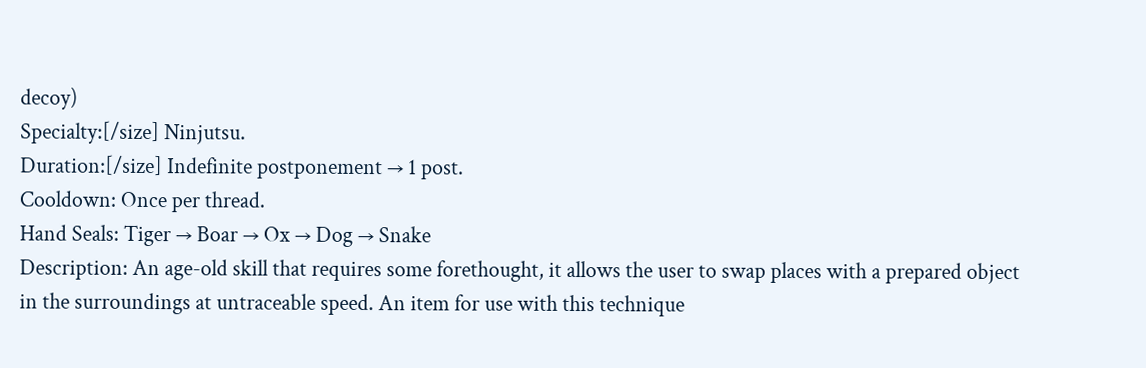decoy)
Specialty:[/size] Ninjutsu.
Duration:[/size] Indefinite postponement → 1 post.
Cooldown: Once per thread.
Hand Seals: Tiger → Boar → Ox → Dog → Snake
Description: An age-old skill that requires some forethought, it allows the user to swap places with a prepared object in the surroundings at untraceable speed. An item for use with this technique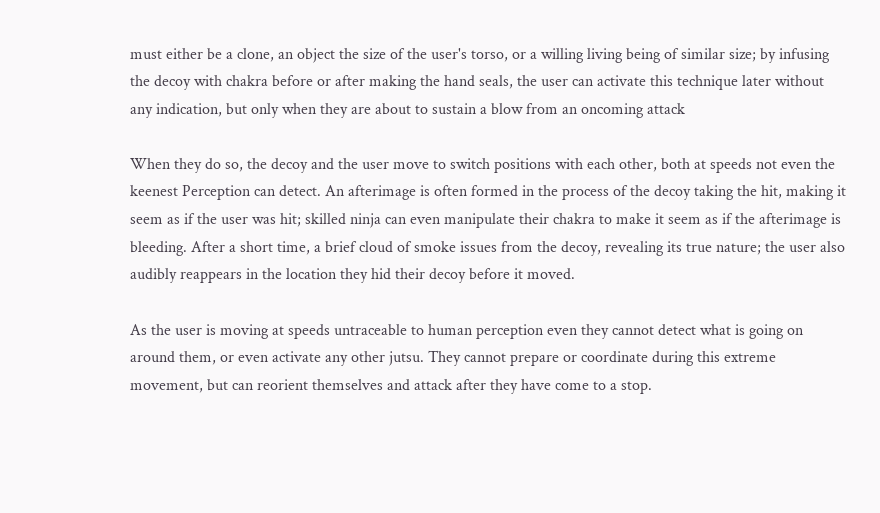must either be a clone, an object the size of the user's torso, or a willing living being of similar size; by infusing the decoy with chakra before or after making the hand seals, the user can activate this technique later without any indication, but only when they are about to sustain a blow from an oncoming attack

When they do so, the decoy and the user move to switch positions with each other, both at speeds not even the keenest Perception can detect. An afterimage is often formed in the process of the decoy taking the hit, making it seem as if the user was hit; skilled ninja can even manipulate their chakra to make it seem as if the afterimage is bleeding. After a short time, a brief cloud of smoke issues from the decoy, revealing its true nature; the user also audibly reappears in the location they hid their decoy before it moved.

As the user is moving at speeds untraceable to human perception even they cannot detect what is going on around them, or even activate any other jutsu. They cannot prepare or coordinate during this extreme movement, but can reorient themselves and attack after they have come to a stop.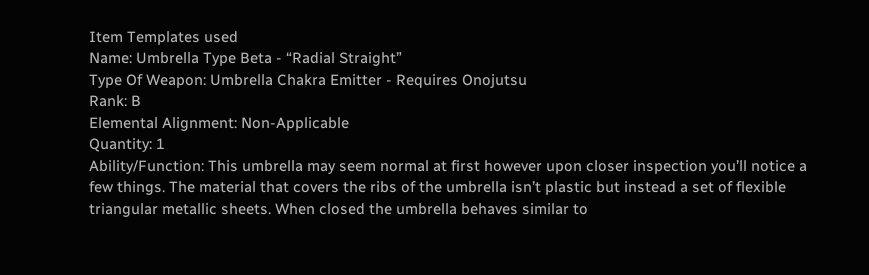Item Templates used
Name: Umbrella Type Beta - “Radial Straight”
Type Of Weapon: Umbrella Chakra Emitter - Requires Onojutsu
Rank: B
Elemental Alignment: Non-Applicable
Quantity: 1
Ability/Function: This umbrella may seem normal at first however upon closer inspection you’ll notice a few things. The material that covers the ribs of the umbrella isn’t plastic but instead a set of flexible triangular metallic sheets. When closed the umbrella behaves similar to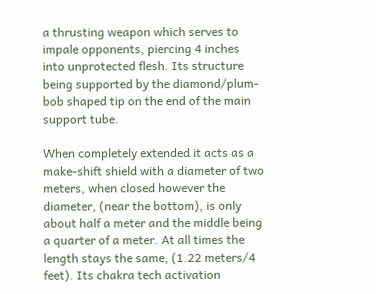a thrusting weapon which serves to impale opponents, piercing 4 inches into unprotected flesh. Its structure being supported by the diamond/plum-bob shaped tip on the end of the main support tube.

When completely extended it acts as a make-shift shield with a diameter of two meters, when closed however the diameter, (near the bottom), is only about half a meter and the middle being a quarter of a meter. At all times the length stays the same, (1.22 meters/4 feet). Its chakra tech activation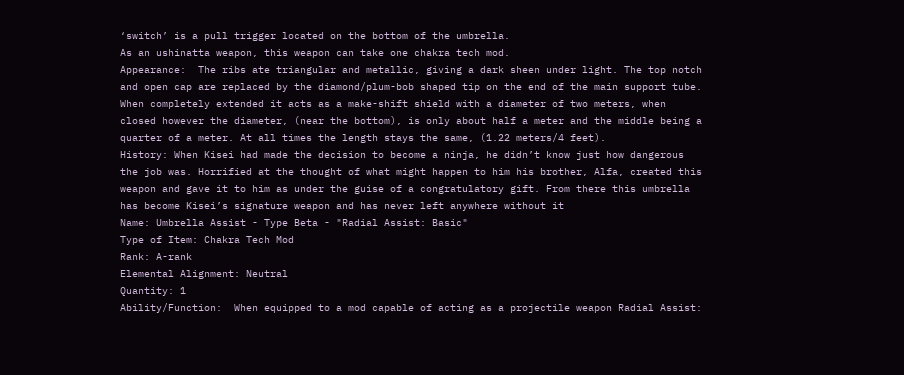‘switch’ is a pull trigger located on the bottom of the umbrella.
As an ushinatta weapon, this weapon can take one chakra tech mod.
Appearance:  The ribs ate triangular and metallic, giving a dark sheen under light. The top notch and open cap are replaced by the diamond/plum-bob shaped tip on the end of the main support tube. When completely extended it acts as a make-shift shield with a diameter of two meters, when closed however the diameter, (near the bottom), is only about half a meter and the middle being a quarter of a meter. At all times the length stays the same, (1.22 meters/4 feet).
History: When Kisei had made the decision to become a ninja, he didn’t know just how dangerous the job was. Horrified at the thought of what might happen to him his brother, Alfa, created this weapon and gave it to him as under the guise of a congratulatory gift. From there this umbrella has become Kisei’s signature weapon and has never left anywhere without it
Name: Umbrella Assist - Type Beta - "Radial Assist: Basic"
Type of Item: Chakra Tech Mod
Rank: A-rank
Elemental Alignment: Neutral
Quantity: 1
Ability/Function:  When equipped to a mod capable of acting as a projectile weapon Radial Assist: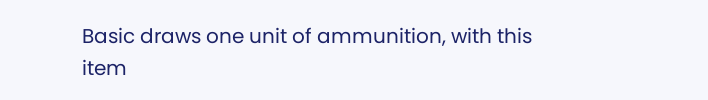Basic draws one unit of ammunition, with this item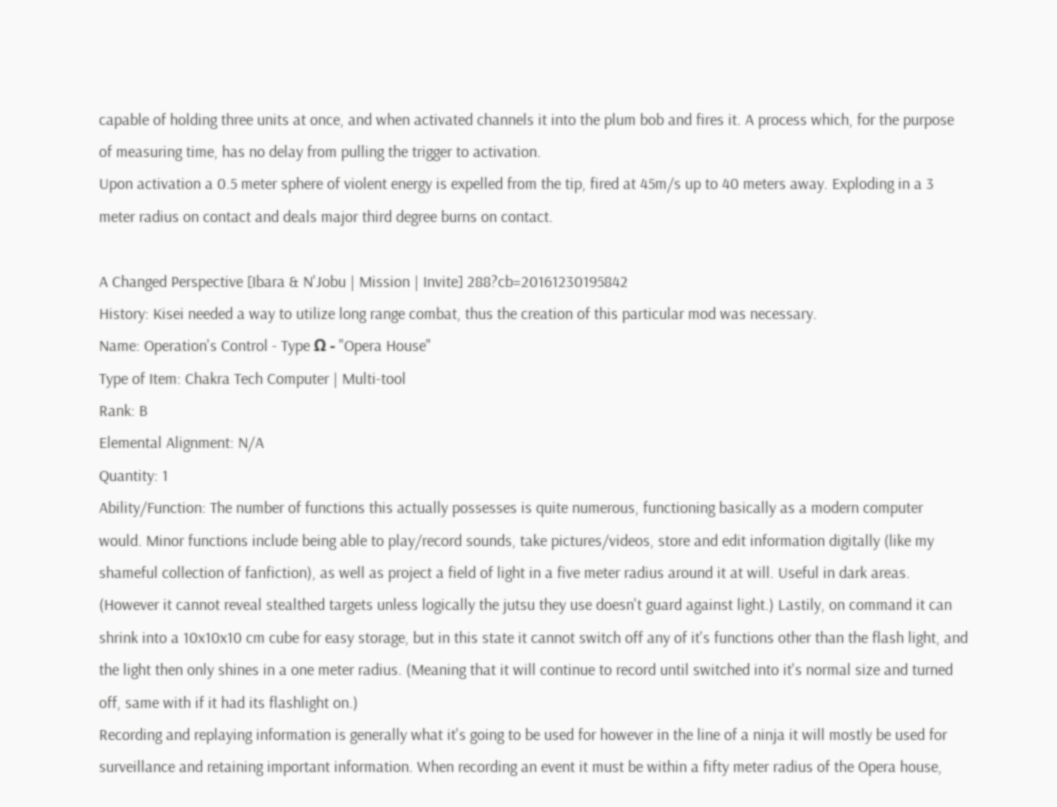capable of holding three units at once, and when activated channels it into the plum bob and fires it. A process which, for the purpose of measuring time, has no delay from pulling the trigger to activation.
Upon activation a 0.5 meter sphere of violent energy is expelled from the tip, fired at 45m/s up to 40 meters away. Exploding in a 3 meter radius on contact and deals major third degree burns on contact.

A Changed Perspective [Ibara & N'Jobu | Mission | Invite] 288?cb=20161230195842
History: Kisei needed a way to utilize long range combat, thus the creation of this particular mod was necessary.
Name: Operation's Control - Type Ω - "Opera House"
Type of Item: Chakra Tech Computer | Multi-tool
Rank: B
Elemental Alignment: N/A
Quantity: 1
Ability/Function: The number of functions this actually possesses is quite numerous, functioning basically as a modern computer would. Minor functions include being able to play/record sounds, take pictures/videos, store and edit information digitally (like my shameful collection of fanfiction), as well as project a field of light in a five meter radius around it at will. Useful in dark areas. (However it cannot reveal stealthed targets unless logically the jutsu they use doesn't guard against light.) Lastily, on command it can shrink into a 10x10x10 cm cube for easy storage, but in this state it cannot switch off any of it's functions other than the flash light, and the light then only shines in a one meter radius. (Meaning that it will continue to record until switched into it's normal size and turned off, same with if it had its flashlight on.)
Recording and replaying information is generally what it's going to be used for however in the line of a ninja it will mostly be used for surveillance and retaining important information. When recording an event it must be within a fifty meter radius of the Opera house,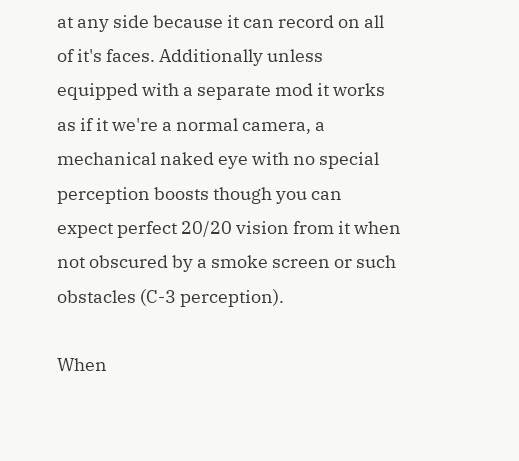at any side because it can record on all of it's faces. Additionally unless equipped with a separate mod it works as if it we're a normal camera, a mechanical naked eye with no special perception boosts though you can expect perfect 20/20 vision from it when not obscured by a smoke screen or such obstacles (C-3 perception).

When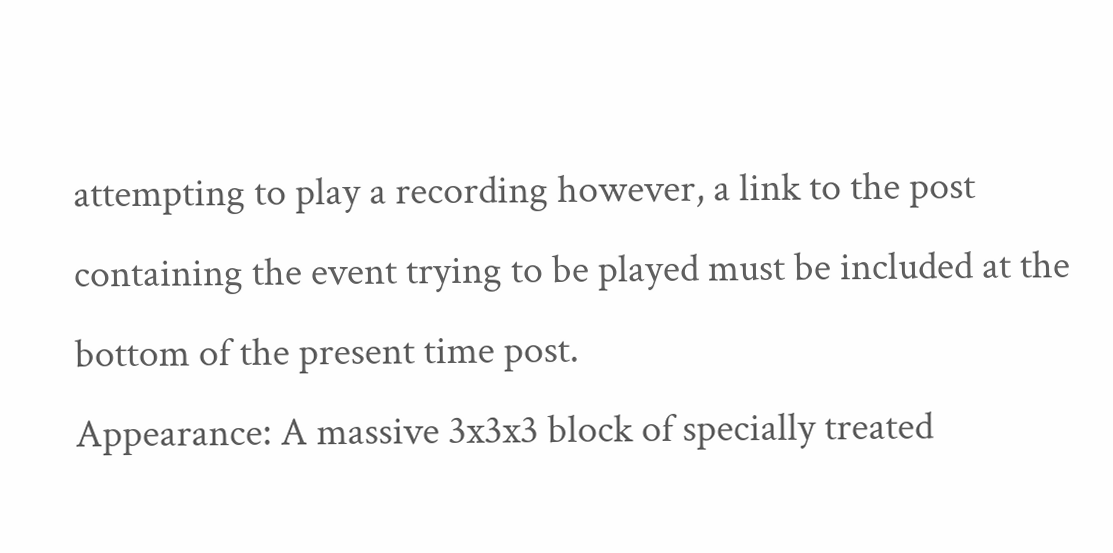attempting to play a recording however, a link to the post containing the event trying to be played must be included at the bottom of the present time post.
Appearance: A massive 3x3x3 block of specially treated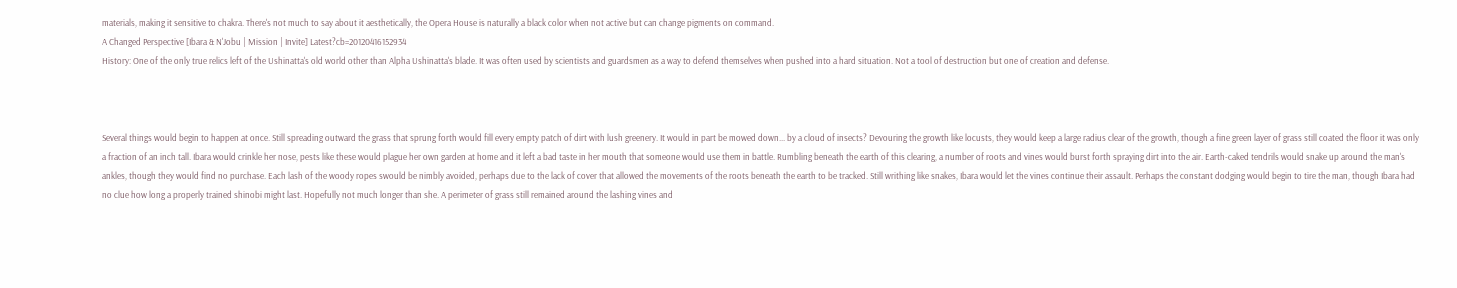materials, making it sensitive to chakra. There's not much to say about it aesthetically, the Opera House is naturally a black color when not active but can change pigments on command.
A Changed Perspective [Ibara & N'Jobu | Mission | Invite] Latest?cb=20120416152934
History: One of the only true relics left of the Ushinatta's old world other than Alpha Ushinatta's blade. It was often used by scientists and guardsmen as a way to defend themselves when pushed into a hard situation. Not a tool of destruction but one of creation and defense.



Several things would begin to happen at once. Still spreading outward the grass that sprung forth would fill every empty patch of dirt with lush greenery. It would in part be mowed down... by a cloud of insects? Devouring the growth like locusts, they would keep a large radius clear of the growth, though a fine green layer of grass still coated the floor it was only a fraction of an inch tall. Ibara would crinkle her nose, pests like these would plague her own garden at home and it left a bad taste in her mouth that someone would use them in battle. Rumbling beneath the earth of this clearing, a number of roots and vines would burst forth spraying dirt into the air. Earth-caked tendrils would snake up around the man's ankles, though they would find no purchase. Each lash of the woody ropes swould be nimbly avoided, perhaps due to the lack of cover that allowed the movements of the roots beneath the earth to be tracked. Still writhing like snakes, Ibara would let the vines continue their assault. Perhaps the constant dodging would begin to tire the man, though Ibara had no clue how long a properly trained shinobi might last. Hopefully not much longer than she. A perimeter of grass still remained around the lashing vines and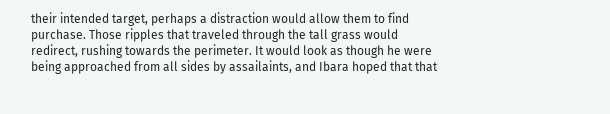their intended target, perhaps a distraction would allow them to find purchase. Those ripples that traveled through the tall grass would redirect, rushing towards the perimeter. It would look as though he were being approached from all sides by assailaints, and Ibara hoped that that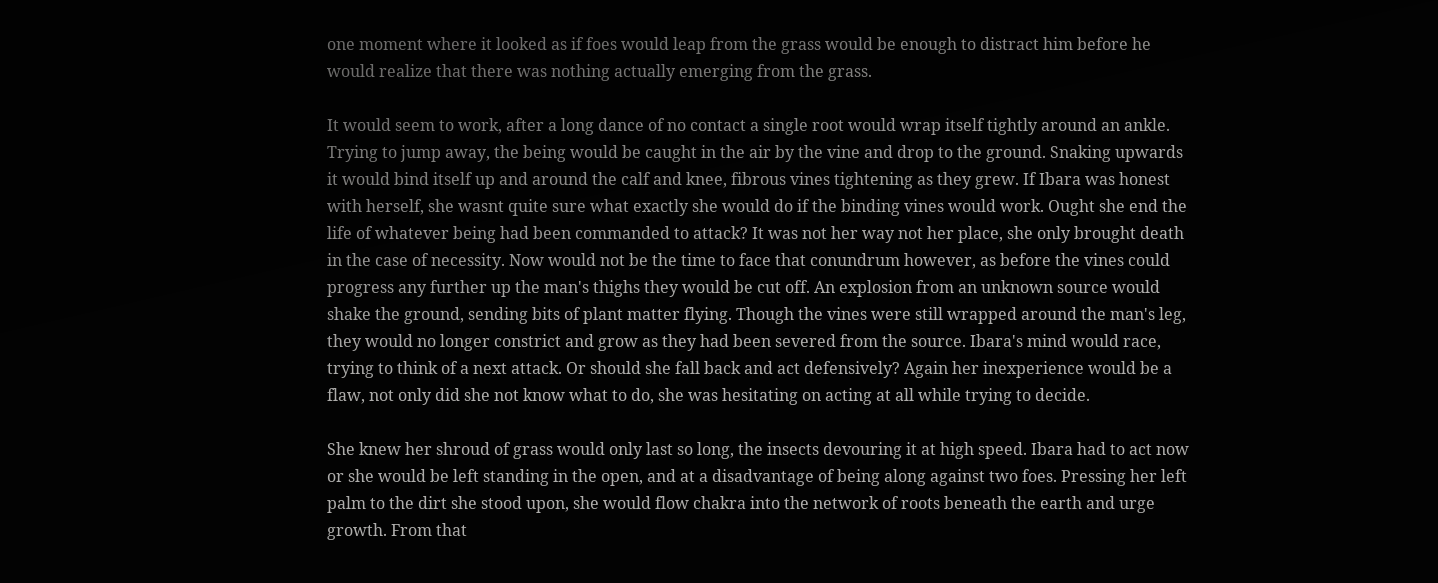one moment where it looked as if foes would leap from the grass would be enough to distract him before he would realize that there was nothing actually emerging from the grass.

It would seem to work, after a long dance of no contact a single root would wrap itself tightly around an ankle. Trying to jump away, the being would be caught in the air by the vine and drop to the ground. Snaking upwards it would bind itself up and around the calf and knee, fibrous vines tightening as they grew. If Ibara was honest with herself, she wasnt quite sure what exactly she would do if the binding vines would work. Ought she end the life of whatever being had been commanded to attack? It was not her way not her place, she only brought death in the case of necessity. Now would not be the time to face that conundrum however, as before the vines could progress any further up the man's thighs they would be cut off. An explosion from an unknown source would shake the ground, sending bits of plant matter flying. Though the vines were still wrapped around the man's leg, they would no longer constrict and grow as they had been severed from the source. Ibara's mind would race, trying to think of a next attack. Or should she fall back and act defensively? Again her inexperience would be a flaw, not only did she not know what to do, she was hesitating on acting at all while trying to decide.

She knew her shroud of grass would only last so long, the insects devouring it at high speed. Ibara had to act now or she would be left standing in the open, and at a disadvantage of being along against two foes. Pressing her left palm to the dirt she stood upon, she would flow chakra into the network of roots beneath the earth and urge growth. From that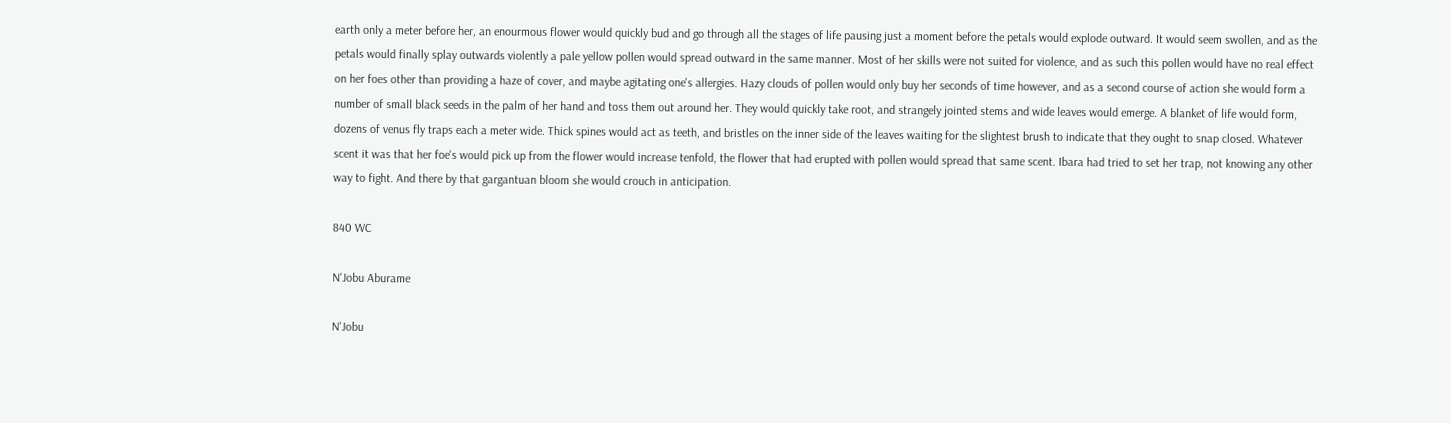earth only a meter before her, an enourmous flower would quickly bud and go through all the stages of life pausing just a moment before the petals would explode outward. It would seem swollen, and as the petals would finally splay outwards violently a pale yellow pollen would spread outward in the same manner. Most of her skills were not suited for violence, and as such this pollen would have no real effect on her foes other than providing a haze of cover, and maybe agitating one's allergies. Hazy clouds of pollen would only buy her seconds of time however, and as a second course of action she would form a number of small black seeds in the palm of her hand and toss them out around her. They would quickly take root, and strangely jointed stems and wide leaves would emerge. A blanket of life would form, dozens of venus fly traps each a meter wide. Thick spines would act as teeth, and bristles on the inner side of the leaves waiting for the slightest brush to indicate that they ought to snap closed. Whatever scent it was that her foe's would pick up from the flower would increase tenfold, the flower that had erupted with pollen would spread that same scent. Ibara had tried to set her trap, not knowing any other way to fight. And there by that gargantuan bloom she would crouch in anticipation.

840 WC

N'Jobu Aburame

N'Jobu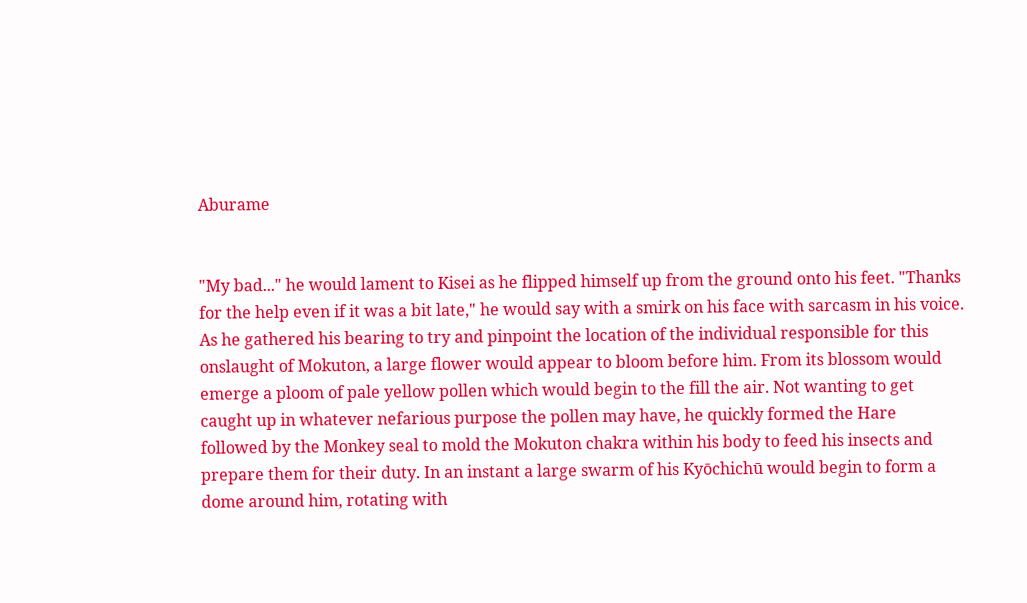Aburame


"My bad..." he would lament to Kisei as he flipped himself up from the ground onto his feet. "Thanks for the help even if it was a bit late," he would say with a smirk on his face with sarcasm in his voice. As he gathered his bearing to try and pinpoint the location of the individual responsible for this onslaught of Mokuton, a large flower would appear to bloom before him. From its blossom would emerge a ploom of pale yellow pollen which would begin to the fill the air. Not wanting to get caught up in whatever nefarious purpose the pollen may have, he quickly formed the Hare followed by the Monkey seal to mold the Mokuton chakra within his body to feed his insects and prepare them for their duty. In an instant a large swarm of his Kyōchichū would begin to form a dome around him, rotating with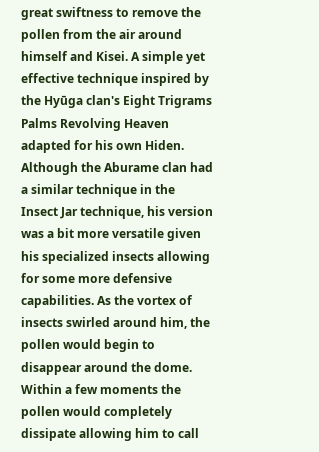great swiftness to remove the pollen from the air around himself and Kisei. A simple yet effective technique inspired by the Hyūga clan's Eight Trigrams Palms Revolving Heaven adapted for his own Hiden. Although the Aburame clan had a similar technique in the Insect Jar technique, his version was a bit more versatile given his specialized insects allowing for some more defensive capabilities. As the vortex of insects swirled around him, the pollen would begin to disappear around the dome. Within a few moments the pollen would completely dissipate allowing him to call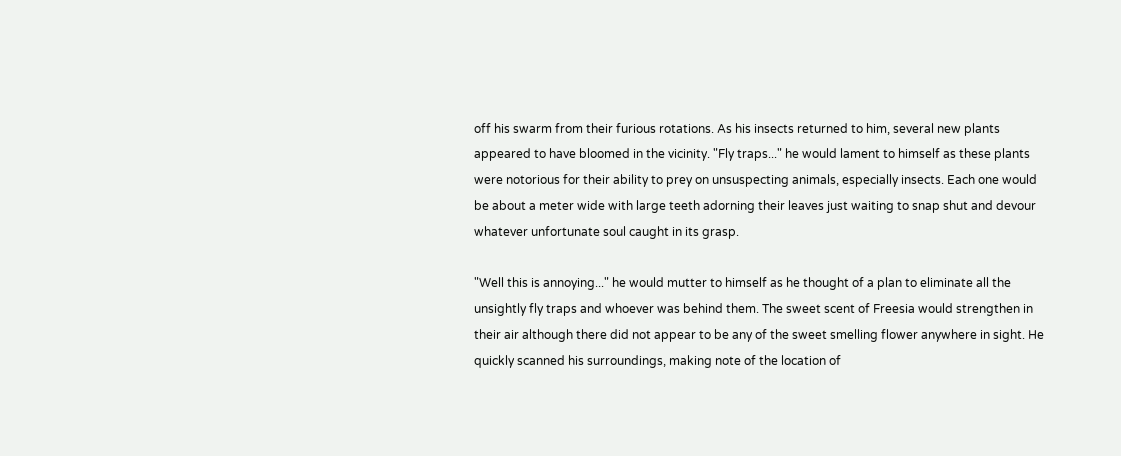off his swarm from their furious rotations. As his insects returned to him, several new plants appeared to have bloomed in the vicinity. "Fly traps..." he would lament to himself as these plants were notorious for their ability to prey on unsuspecting animals, especially insects. Each one would be about a meter wide with large teeth adorning their leaves just waiting to snap shut and devour whatever unfortunate soul caught in its grasp.

"Well this is annoying..." he would mutter to himself as he thought of a plan to eliminate all the unsightly fly traps and whoever was behind them. The sweet scent of Freesia would strengthen in their air although there did not appear to be any of the sweet smelling flower anywhere in sight. He quickly scanned his surroundings, making note of the location of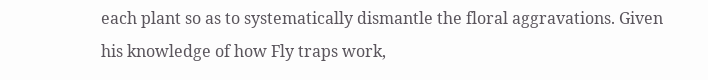each plant so as to systematically dismantle the floral aggravations. Given his knowledge of how Fly traps work,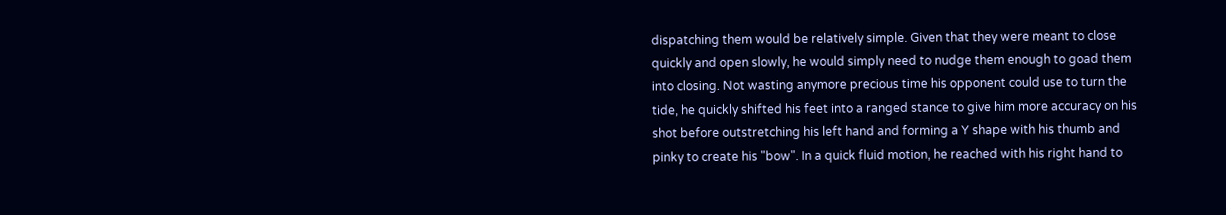dispatching them would be relatively simple. Given that they were meant to close quickly and open slowly, he would simply need to nudge them enough to goad them into closing. Not wasting anymore precious time his opponent could use to turn the tide, he quickly shifted his feet into a ranged stance to give him more accuracy on his shot before outstretching his left hand and forming a Y shape with his thumb and pinky to create his "bow". In a quick fluid motion, he reached with his right hand to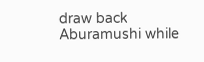draw back Aburamushi while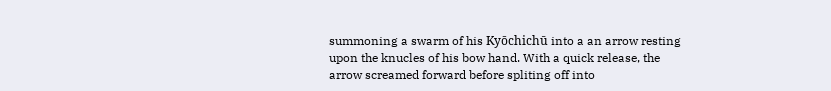summoning a swarm of his Kyōchichū into a an arrow resting upon the knucles of his bow hand. With a quick release, the arrow screamed forward before spliting off into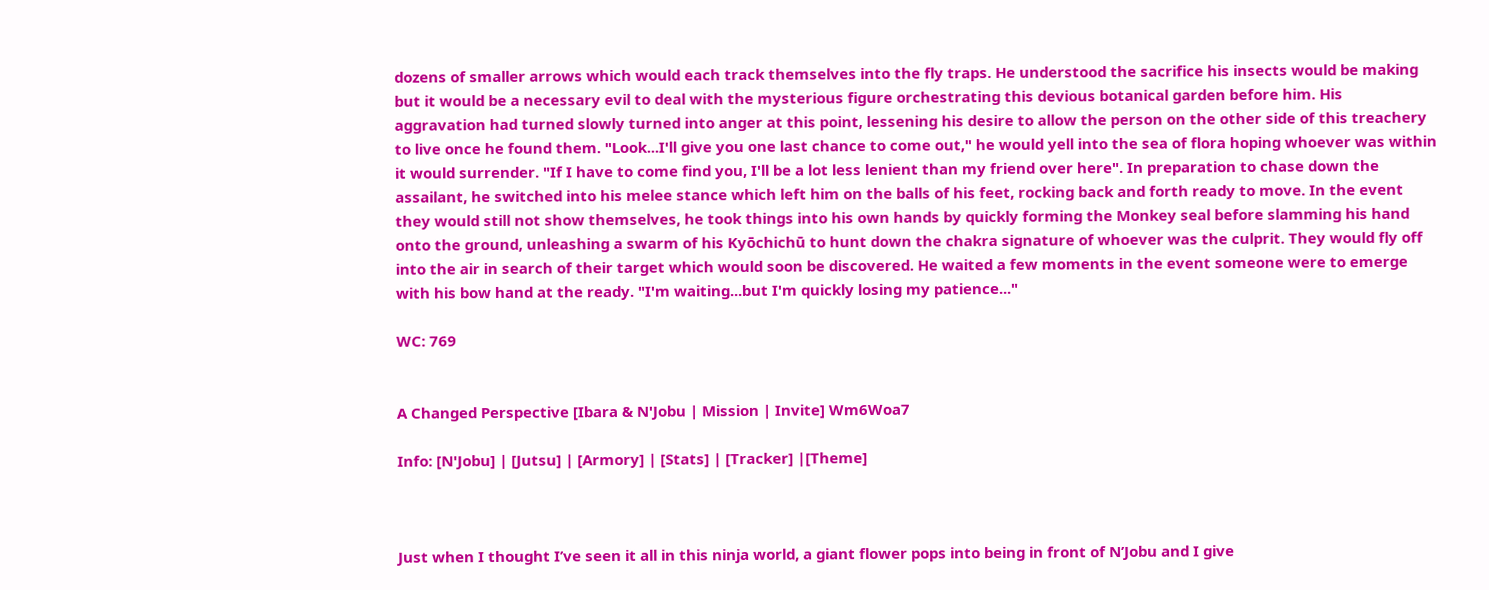dozens of smaller arrows which would each track themselves into the fly traps. He understood the sacrifice his insects would be making but it would be a necessary evil to deal with the mysterious figure orchestrating this devious botanical garden before him. His aggravation had turned slowly turned into anger at this point, lessening his desire to allow the person on the other side of this treachery to live once he found them. "Look...I'll give you one last chance to come out," he would yell into the sea of flora hoping whoever was within it would surrender. "If I have to come find you, I'll be a lot less lenient than my friend over here". In preparation to chase down the assailant, he switched into his melee stance which left him on the balls of his feet, rocking back and forth ready to move. In the event they would still not show themselves, he took things into his own hands by quickly forming the Monkey seal before slamming his hand onto the ground, unleashing a swarm of his Kyōchichū to hunt down the chakra signature of whoever was the culprit. They would fly off into the air in search of their target which would soon be discovered. He waited a few moments in the event someone were to emerge with his bow hand at the ready. "I'm waiting...but I'm quickly losing my patience..."

WC: 769


A Changed Perspective [Ibara & N'Jobu | Mission | Invite] Wm6Woa7

Info: [N'Jobu] | [Jutsu] | [Armory] | [Stats] | [Tracker] |[Theme]



Just when I thought I’ve seen it all in this ninja world, a giant flower pops into being in front of N’Jobu and I give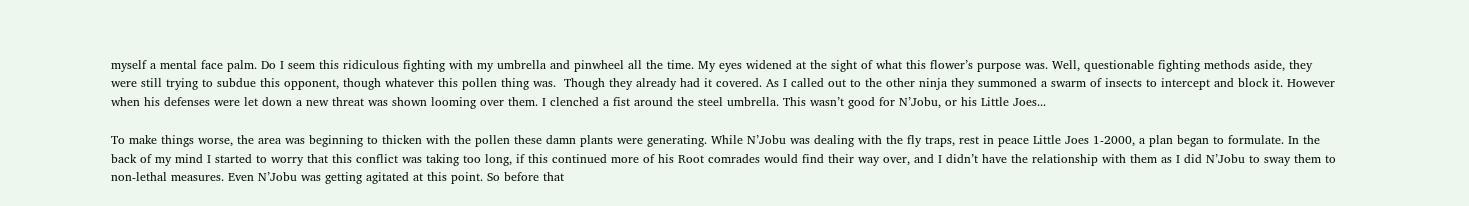myself a mental face palm. Do I seem this ridiculous fighting with my umbrella and pinwheel all the time. My eyes widened at the sight of what this flower’s purpose was. Well, questionable fighting methods aside, they were still trying to subdue this opponent, though whatever this pollen thing was.  Though they already had it covered. As I called out to the other ninja they summoned a swarm of insects to intercept and block it. However when his defenses were let down a new threat was shown looming over them. I clenched a fist around the steel umbrella. This wasn’t good for N’Jobu, or his Little Joes...

To make things worse, the area was beginning to thicken with the pollen these damn plants were generating. While N’Jobu was dealing with the fly traps, rest in peace Little Joes 1-2000, a plan began to formulate. In the back of my mind I started to worry that this conflict was taking too long, if this continued more of his Root comrades would find their way over, and I didn’t have the relationship with them as I did N’Jobu to sway them to non-lethal measures. Even N’Jobu was getting agitated at this point. So before that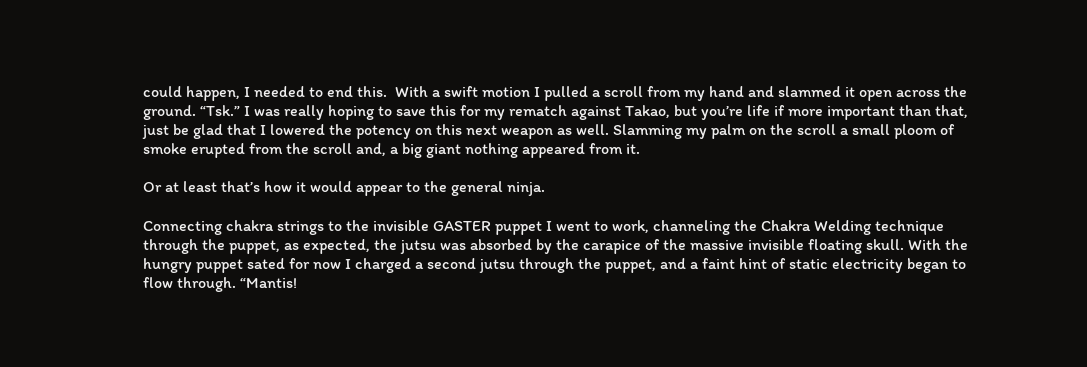could happen, I needed to end this.  With a swift motion I pulled a scroll from my hand and slammed it open across the ground. “Tsk.” I was really hoping to save this for my rematch against Takao, but you’re life if more important than that, just be glad that I lowered the potency on this next weapon as well. Slamming my palm on the scroll a small ploom of smoke erupted from the scroll and, a big giant nothing appeared from it.

Or at least that’s how it would appear to the general ninja.

Connecting chakra strings to the invisible GASTER puppet I went to work, channeling the Chakra Welding technique through the puppet, as expected, the jutsu was absorbed by the carapice of the massive invisible floating skull. With the hungry puppet sated for now I charged a second jutsu through the puppet, and a faint hint of static electricity began to flow through. “Mantis!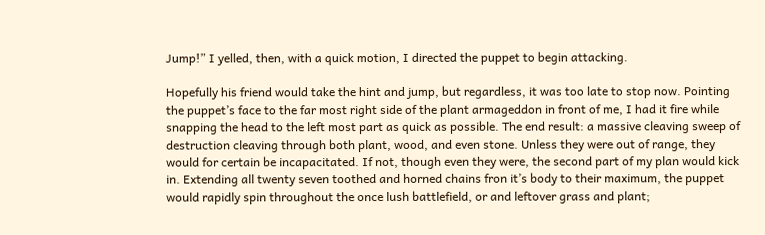Jump!” I yelled, then, with a quick motion, I directed the puppet to begin attacking.

Hopefully his friend would take the hint and jump, but regardless, it was too late to stop now. Pointing the puppet’s face to the far most right side of the plant armageddon in front of me, I had it fire while snapping the head to the left most part as quick as possible. The end result: a massive cleaving sweep of destruction cleaving through both plant, wood, and even stone. Unless they were out of range, they would for certain be incapacitated. If not, though even they were, the second part of my plan would kick in. Extending all twenty seven toothed and horned chains fron it’s body to their maximum, the puppet would rapidly spin throughout the once lush battlefield, or and leftover grass and plant;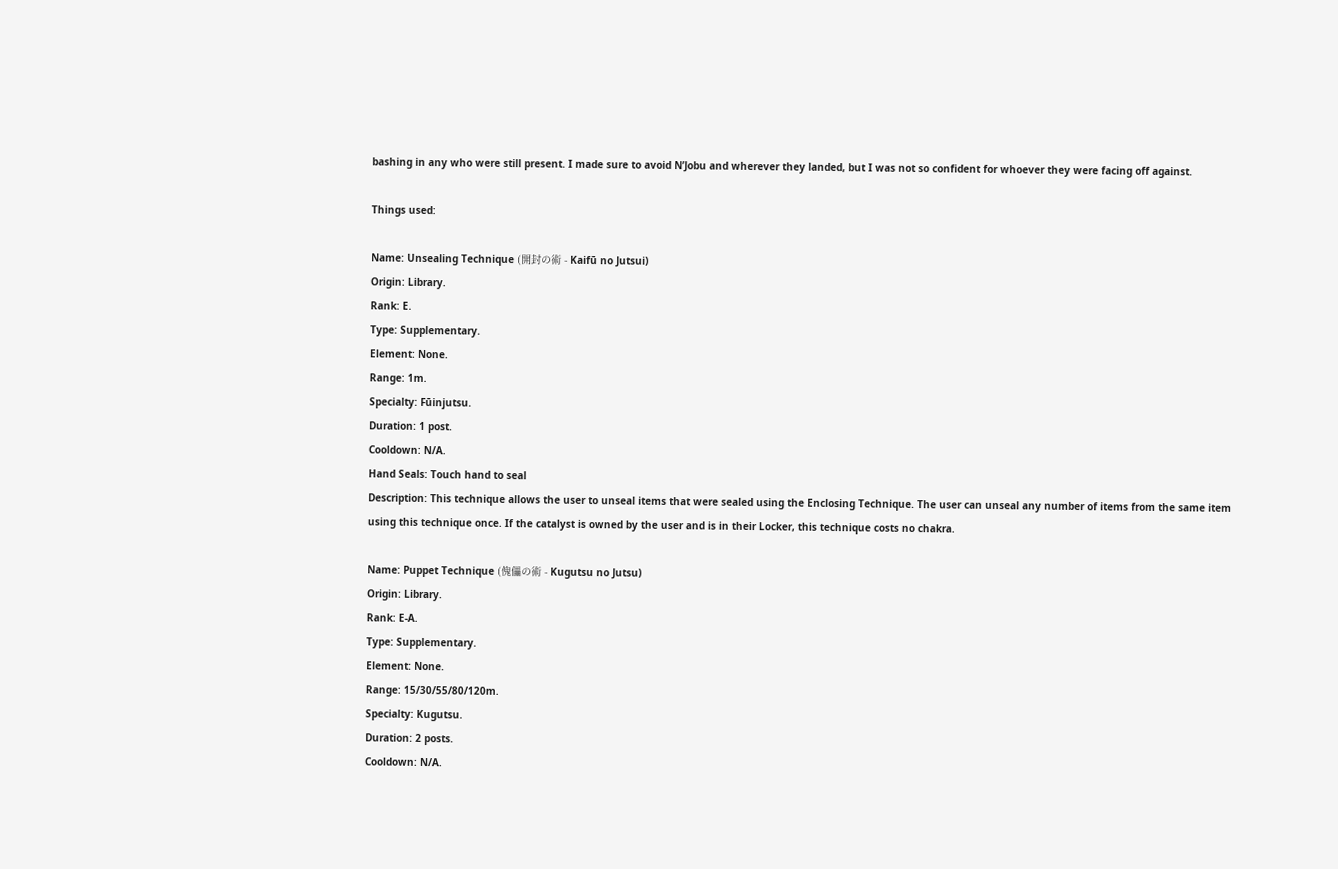bashing in any who were still present. I made sure to avoid N’Jobu and wherever they landed, but I was not so confident for whoever they were facing off against.

Things used:

Name: Unsealing Technique (開封の術 - Kaifū no Jutsui)
Origin: Library.
Rank: E.
Type: Supplementary.
Element: None.
Range: 1m.
Specialty: Fūinjutsu.
Duration: 1 post.
Cooldown: N/A.
Hand Seals: Touch hand to seal
Description: This technique allows the user to unseal items that were sealed using the Enclosing Technique. The user can unseal any number of items from the same item using this technique once. If the catalyst is owned by the user and is in their Locker, this technique costs no chakra.

Name: Puppet Technique (傀儡の術 - Kugutsu no Jutsu)
Origin: Library.
Rank: E-A.
Type: Supplementary.
Element: None.
Range: 15/30/55/80/120m.
Specialty: Kugutsu.
Duration: 2 posts.
Cooldown: N/A.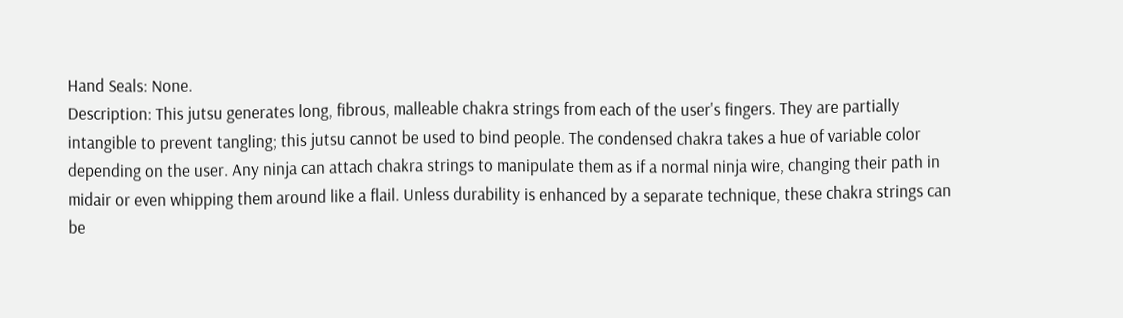Hand Seals: None.
Description: This jutsu generates long, fibrous, malleable chakra strings from each of the user's fingers. They are partially intangible to prevent tangling; this jutsu cannot be used to bind people. The condensed chakra takes a hue of variable color depending on the user. Any ninja can attach chakra strings to manipulate them as if a normal ninja wire, changing their path in midair or even whipping them around like a flail. Unless durability is enhanced by a separate technique, these chakra strings can be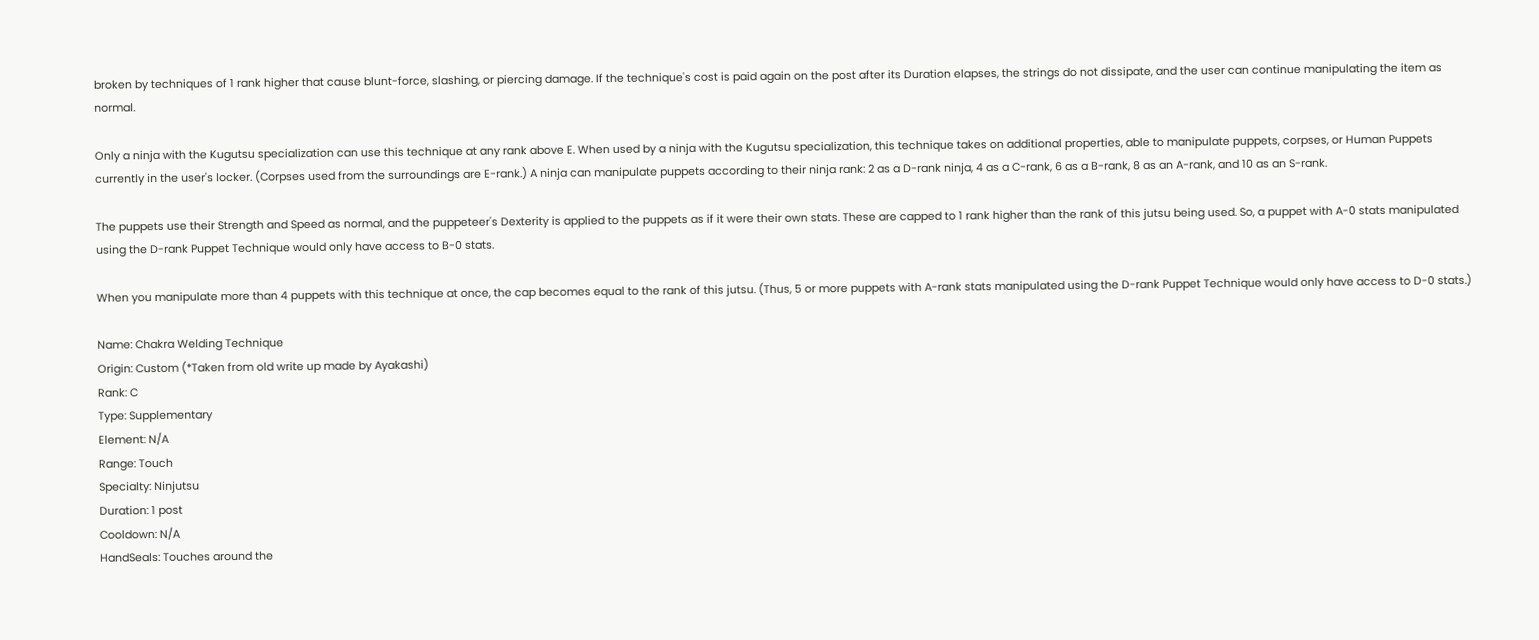broken by techniques of 1 rank higher that cause blunt-force, slashing, or piercing damage. If the technique's cost is paid again on the post after its Duration elapses, the strings do not dissipate, and the user can continue manipulating the item as normal.

Only a ninja with the Kugutsu specialization can use this technique at any rank above E. When used by a ninja with the Kugutsu specialization, this technique takes on additional properties, able to manipulate puppets, corpses, or Human Puppets currently in the user's locker. (Corpses used from the surroundings are E-rank.) A ninja can manipulate puppets according to their ninja rank: 2 as a D-rank ninja, 4 as a C-rank, 6 as a B-rank, 8 as an A-rank, and 10 as an S-rank.

The puppets use their Strength and Speed as normal, and the puppeteer's Dexterity is applied to the puppets as if it were their own stats. These are capped to 1 rank higher than the rank of this jutsu being used. So, a puppet with A-0 stats manipulated using the D-rank Puppet Technique would only have access to B-0 stats.

When you manipulate more than 4 puppets with this technique at once, the cap becomes equal to the rank of this jutsu. (Thus, 5 or more puppets with A-rank stats manipulated using the D-rank Puppet Technique would only have access to D-0 stats.)

Name: Chakra Welding Technique
Origin: Custom (*Taken from old write up made by Ayakashi)
Rank: C
Type: Supplementary
Element: N/A
Range: Touch
Specialty: Ninjutsu
Duration: 1 post
Cooldown: N/A
HandSeals: Touches around the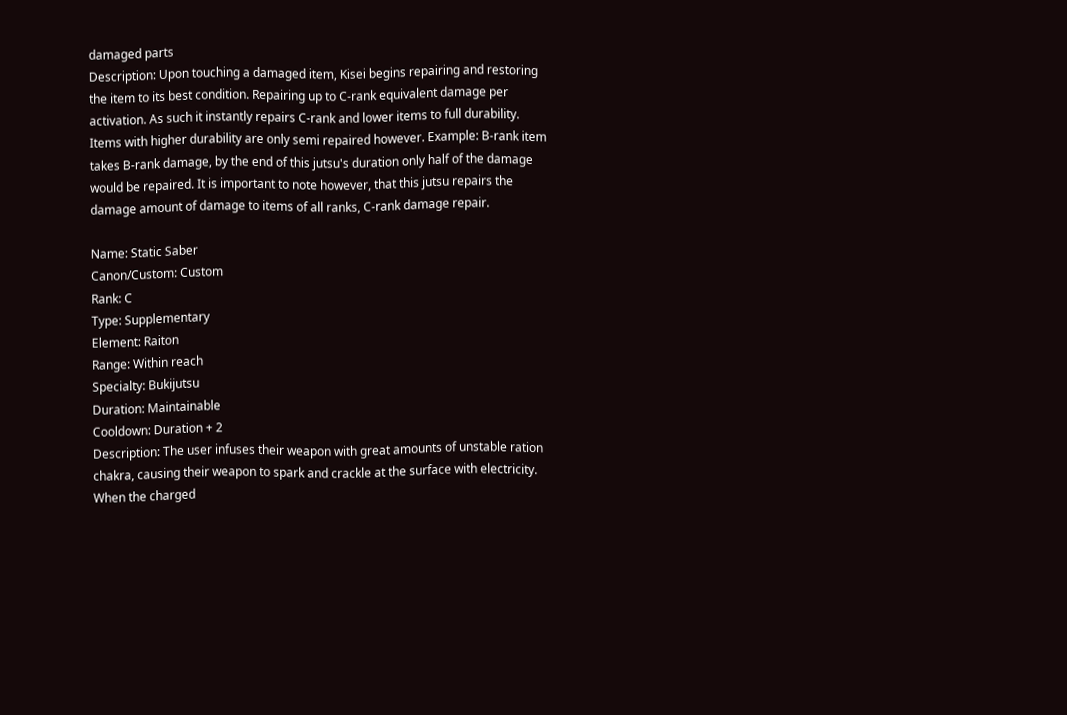damaged parts
Description: Upon touching a damaged item, Kisei begins repairing and restoring the item to its best condition. Repairing up to C-rank equivalent damage per activation. As such it instantly repairs C-rank and lower items to full durability. Items with higher durability are only semi repaired however. Example: B-rank item takes B-rank damage, by the end of this jutsu's duration only half of the damage would be repaired. It is important to note however, that this jutsu repairs the damage amount of damage to items of all ranks, C-rank damage repair.

Name: Static Saber
Canon/Custom: Custom
Rank: C
Type: Supplementary
Element: Raiton
Range: Within reach
Specialty: Bukijutsu
Duration: Maintainable
Cooldown: Duration + 2
Description: The user infuses their weapon with great amounts of unstable ration chakra, causing their weapon to spark and crackle at the surface with electricity. When the charged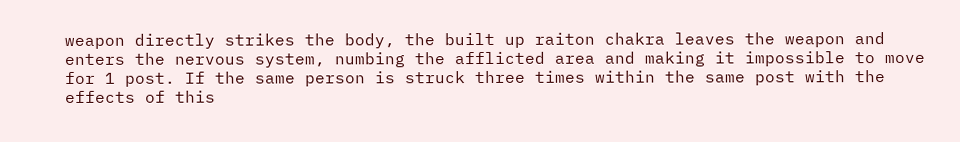weapon directly strikes the body, the built up raiton chakra leaves the weapon and enters the nervous system, numbing the afflicted area and making it impossible to move for 1 post. If the same person is struck three times within the same post with the effects of this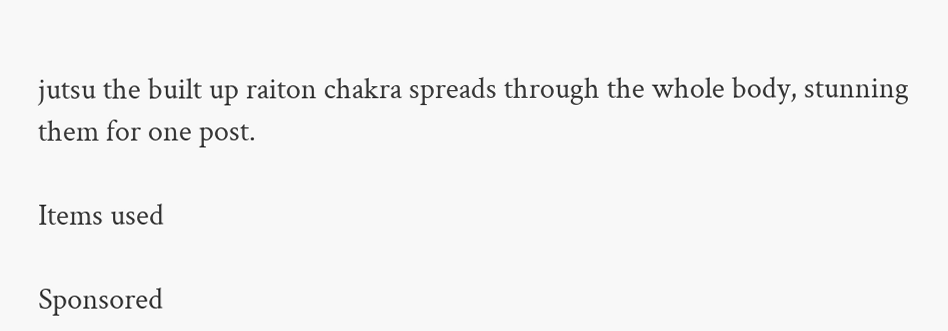jutsu the built up raiton chakra spreads through the whole body, stunning them for one post.

Items used

Sponsored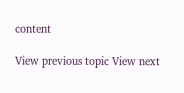content

View previous topic View next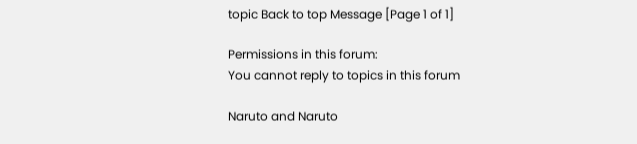topic Back to top Message [Page 1 of 1]

Permissions in this forum:
You cannot reply to topics in this forum

Naruto and Naruto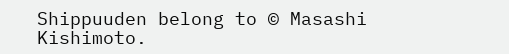Shippuuden belong to © Masashi Kishimoto.